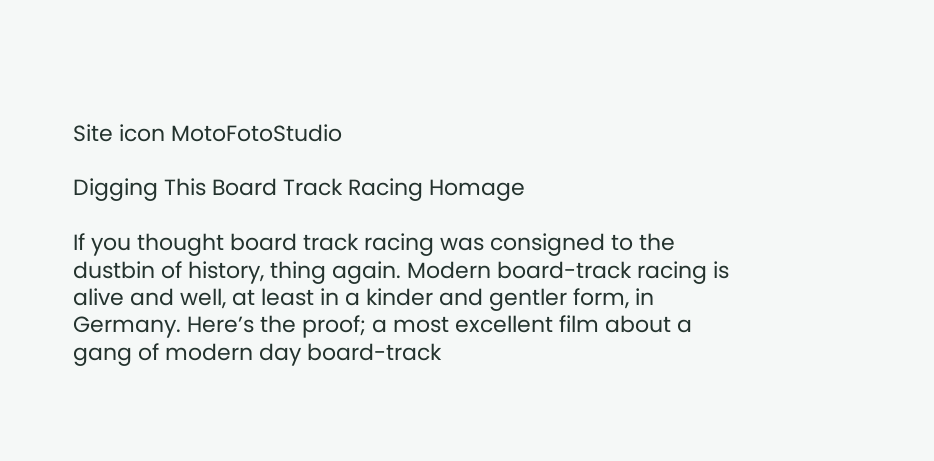Site icon MotoFotoStudio

Digging This Board Track Racing Homage

If you thought board track racing was consigned to the dustbin of history, thing again. Modern board-track racing is alive and well, at least in a kinder and gentler form, in Germany. Here’s the proof; a most excellent film about a gang of modern day board-track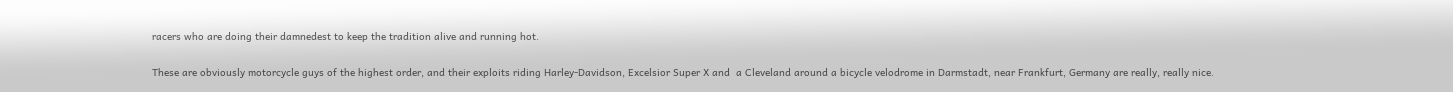racers who are doing their damnedest to keep the tradition alive and running hot.

These are obviously motorcycle guys of the highest order, and their exploits riding Harley-Davidson, Excelsior Super X and  a Cleveland around a bicycle velodrome in Darmstadt, near Frankfurt, Germany are really, really nice.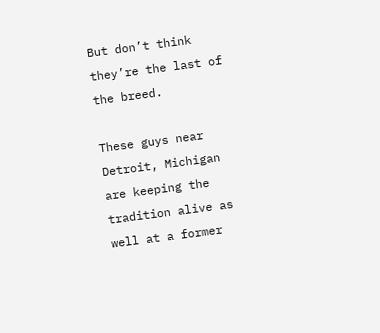But don’t think they’re the last of the breed.

These guys near Detroit, Michigan are keeping the tradition alive as well at a former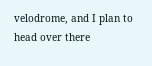velodrome, and I plan to head over there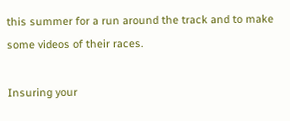this summer for a run around the track and to make some videos of their races.

Insuring your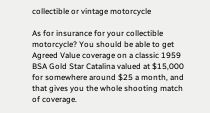collectible or vintage motorcycle

As for insurance for your collectible motorcycle? You should be able to get Agreed Value coverage on a classic 1959 BSA Gold Star Catalina valued at $15,000 for somewhere around $25 a month, and that gives you the whole shooting match of coverage.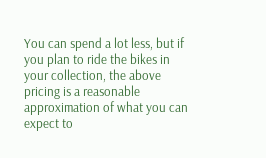You can spend a lot less, but if you plan to ride the bikes in your collection, the above pricing is a reasonable approximation of what you can expect to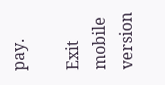pay.

Exit mobile version